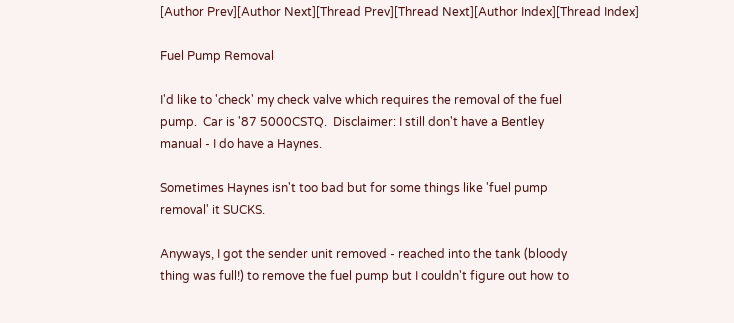[Author Prev][Author Next][Thread Prev][Thread Next][Author Index][Thread Index]

Fuel Pump Removal

I'd like to 'check' my check valve which requires the removal of the fuel
pump.  Car is '87 5000CSTQ.  Disclaimer: I still don't have a Bentley
manual - I do have a Haynes.

Sometimes Haynes isn't too bad but for some things like 'fuel pump
removal' it SUCKS.

Anyways, I got the sender unit removed - reached into the tank (bloody
thing was full!) to remove the fuel pump but I couldn't figure out how to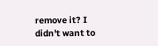remove it? I didn't want to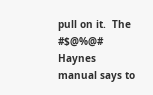pull on it.  The #$@%@# Haynes manual says to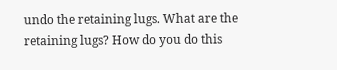undo the retaining lugs. What are the retaining lugs? How do you do this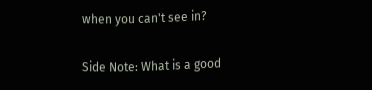when you can't see in?

Side Note: What is a good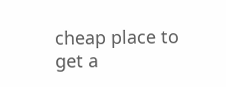cheap place to get a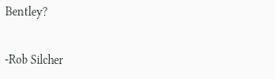Bentley?


-Rob Silcher